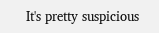It's pretty suspicious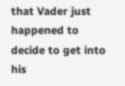that Vader just happened to decide to get into his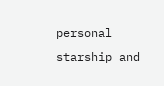personal starship and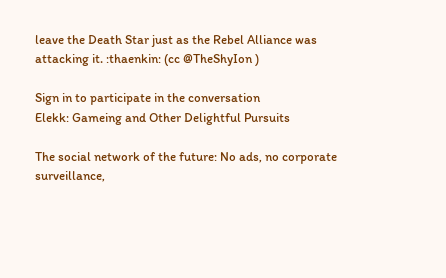leave the Death Star just as the Rebel Alliance was attacking it. :thaenkin: (cc @TheShyIon )

Sign in to participate in the conversation
Elekk: Gameing and Other Delightful Pursuits

The social network of the future: No ads, no corporate surveillance,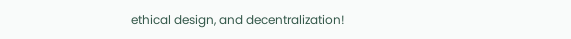ethical design, and decentralization!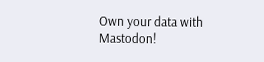Own your data with Mastodon!